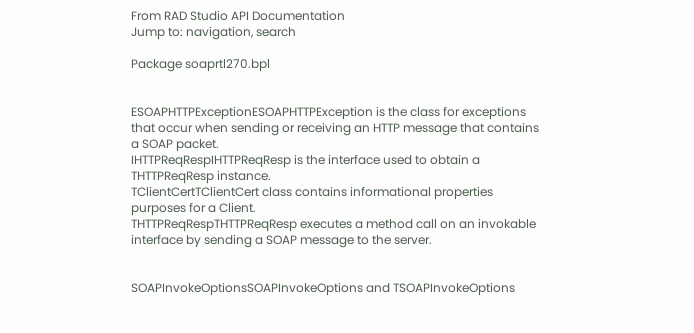From RAD Studio API Documentation
Jump to: navigation, search

Package soaprtl270.bpl


ESOAPHTTPExceptionESOAPHTTPException is the class for exceptions that occur when sending or receiving an HTTP message that contains a SOAP packet.
IHTTPReqRespIHTTPReqResp is the interface used to obtain a THTTPReqResp instance.
TClientCertTClientCert class contains informational properties purposes for a Client.
THTTPReqRespTHTTPReqResp executes a method call on an invokable interface by sending a SOAP message to the server.


SOAPInvokeOptionsSOAPInvokeOptions and TSOAPInvokeOptions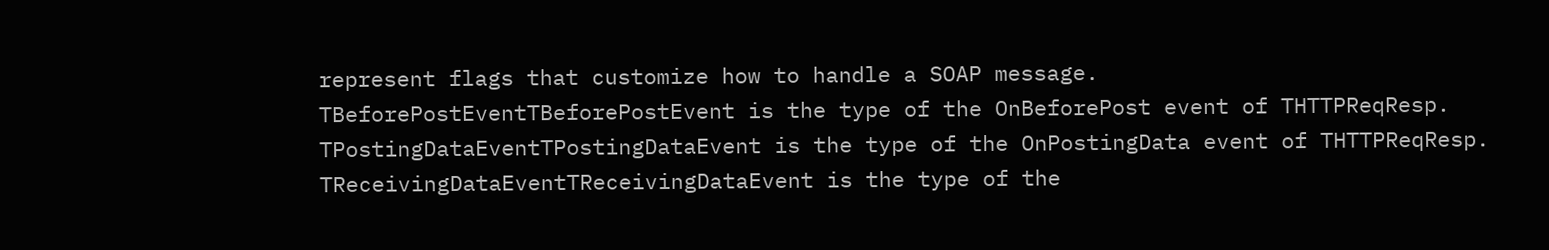represent flags that customize how to handle a SOAP message.
TBeforePostEventTBeforePostEvent is the type of the OnBeforePost event of THTTPReqResp.
TPostingDataEventTPostingDataEvent is the type of the OnPostingData event of THTTPReqResp.
TReceivingDataEventTReceivingDataEvent is the type of the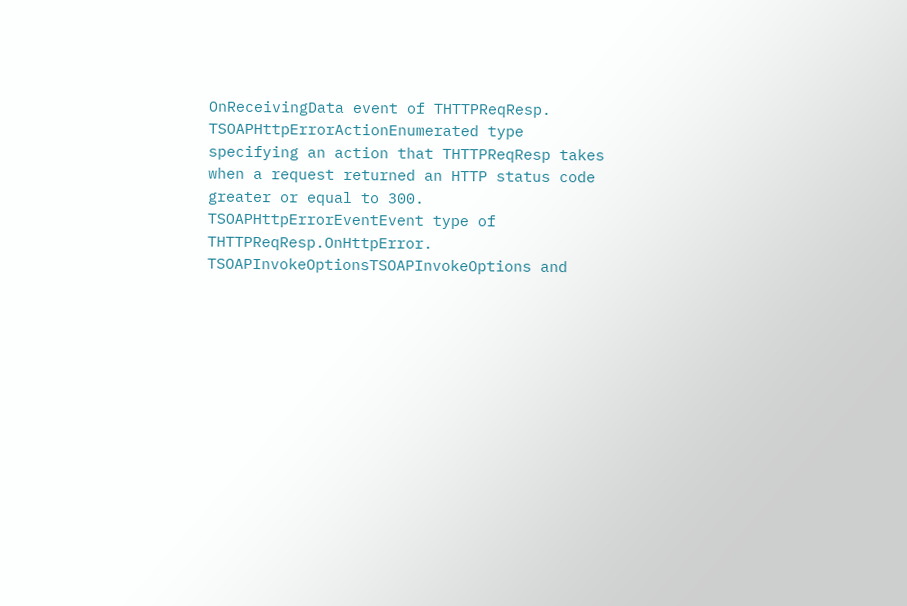OnReceivingData event of THTTPReqResp.
TSOAPHttpErrorActionEnumerated type specifying an action that THTTPReqResp takes when a request returned an HTTP status code greater or equal to 300.
TSOAPHttpErrorEventEvent type of THTTPReqResp.OnHttpError.
TSOAPInvokeOptionsTSOAPInvokeOptions and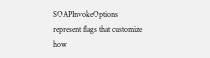SOAPInvokeOptions represent flags that customize how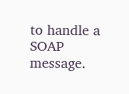to handle a SOAP message.